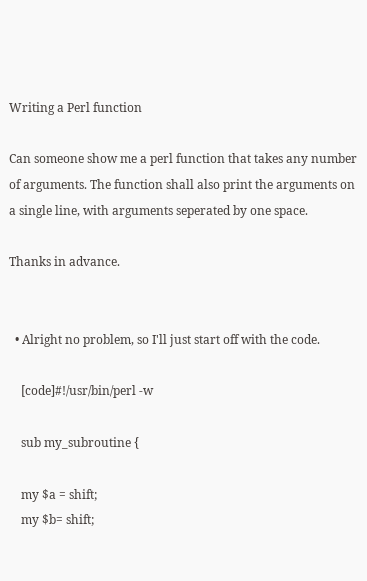Writing a Perl function

Can someone show me a perl function that takes any number of arguments. The function shall also print the arguments on a single line, with arguments seperated by one space.

Thanks in advance.


  • Alright no problem, so I'll just start off with the code.

    [code]#!/usr/bin/perl -w

    sub my_subroutine {

    my $a = shift;
    my $b= shift;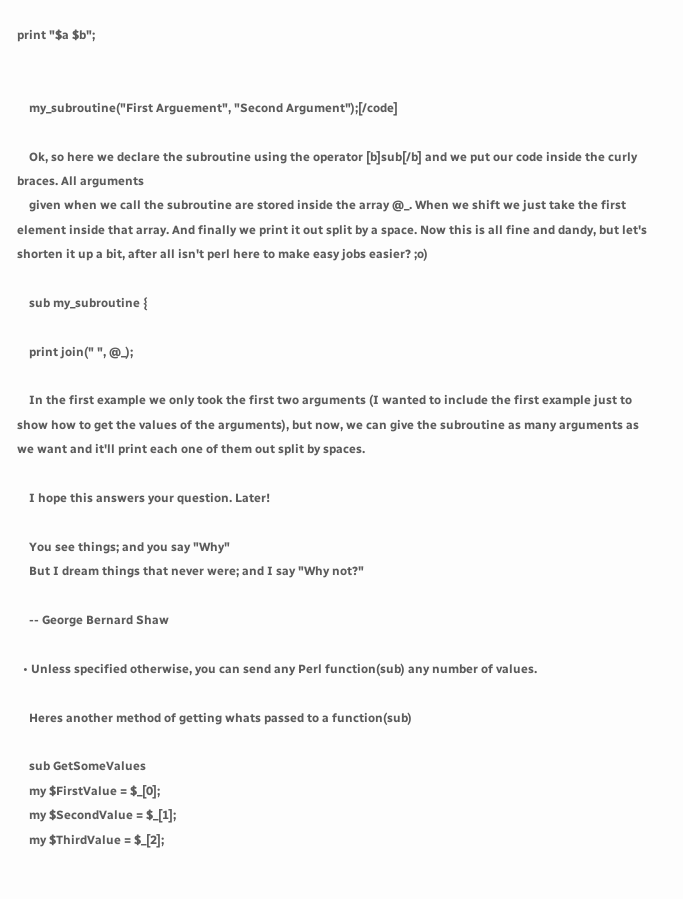print "$a $b";


    my_subroutine("First Arguement", "Second Argument");[/code]

    Ok, so here we declare the subroutine using the operator [b]sub[/b] and we put our code inside the curly braces. All arguments
    given when we call the subroutine are stored inside the array @_. When we shift we just take the first element inside that array. And finally we print it out split by a space. Now this is all fine and dandy, but let's shorten it up a bit, after all isn't perl here to make easy jobs easier? ;o)

    sub my_subroutine {

    print join(" ", @_);

    In the first example we only took the first two arguments (I wanted to include the first example just to show how to get the values of the arguments), but now, we can give the subroutine as many arguments as we want and it'll print each one of them out split by spaces.

    I hope this answers your question. Later!

    You see things; and you say "Why"
    But I dream things that never were; and I say "Why not?"

    -- George Bernard Shaw

  • Unless specified otherwise, you can send any Perl function(sub) any number of values.

    Heres another method of getting whats passed to a function(sub)

    sub GetSomeValues
    my $FirstValue = $_[0];
    my $SecondValue = $_[1];
    my $ThirdValue = $_[2];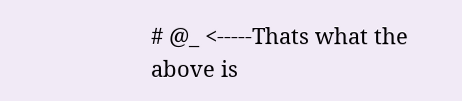# @_ <-----Thats what the above is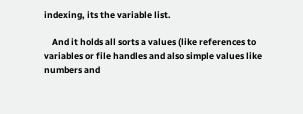indexing, its the variable list.

    And it holds all sorts a values (like references to variables or file handles and also simple values like numbers and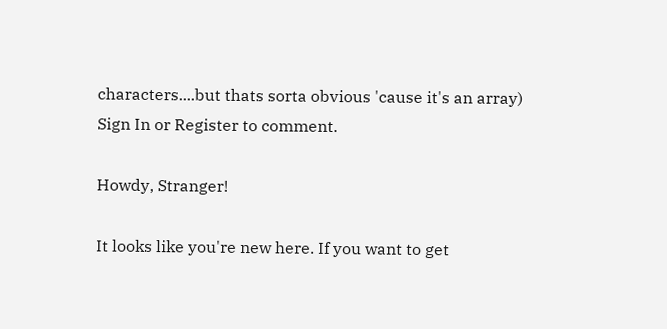characters....but thats sorta obvious 'cause it's an array)
Sign In or Register to comment.

Howdy, Stranger!

It looks like you're new here. If you want to get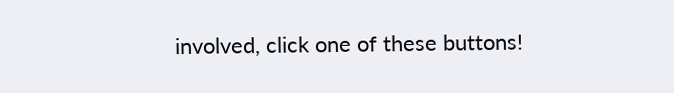involved, click one of these buttons!